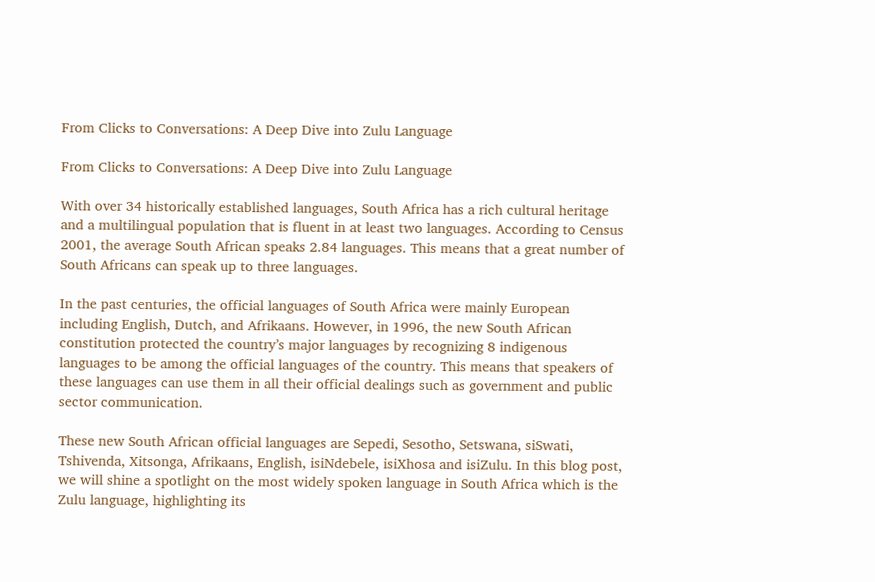From Clicks to Conversations: A Deep Dive into Zulu Language

From Clicks to Conversations: A Deep Dive into Zulu Language

With over 34 historically established languages, South Africa has a rich cultural heritage and a multilingual population that is fluent in at least two languages. According to Census 2001, the average South African speaks 2.84 languages. This means that a great number of South Africans can speak up to three languages.

In the past centuries, the official languages of South Africa were mainly European including English, Dutch, and Afrikaans. However, in 1996, the new South African constitution protected the country’s major languages by recognizing 8 indigenous languages to be among the official languages of the country. This means that speakers of these languages can use them in all their official dealings such as government and public sector communication.

These new South African official languages are Sepedi, Sesotho, Setswana, siSwati, Tshivenda, Xitsonga, Afrikaans, English, isiNdebele, isiXhosa and isiZulu. In this blog post, we will shine a spotlight on the most widely spoken language in South Africa which is the Zulu language, highlighting its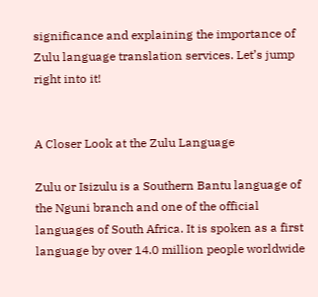significance and explaining the importance of Zulu language translation services. Let’s jump right into it!


A Closer Look at the Zulu Language

Zulu or Isizulu is a Southern Bantu language of the Nguni branch and one of the official languages of South Africa. It is spoken as a first language by over 14.0 million people worldwide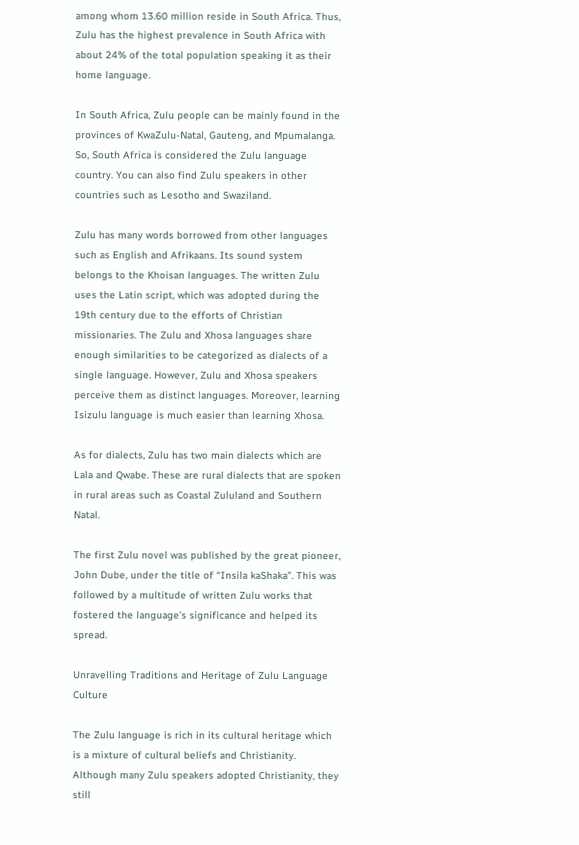among whom 13.60 million reside in South Africa. Thus, Zulu has the highest prevalence in South Africa with about 24% of the total population speaking it as their home language.

In South Africa, Zulu people can be mainly found in the provinces of KwaZulu-Natal, Gauteng, and Mpumalanga. So, South Africa is considered the Zulu language country. You can also find Zulu speakers in other countries such as Lesotho and Swaziland.

Zulu has many words borrowed from other languages such as English and Afrikaans. Its sound system belongs to the Khoisan languages. The written Zulu uses the Latin script, which was adopted during the 19th century due to the efforts of Christian missionaries. The Zulu and Xhosa languages share enough similarities to be categorized as dialects of a single language. However, Zulu and Xhosa speakers perceive them as distinct languages. Moreover, learning Isizulu language is much easier than learning Xhosa.

As for dialects, Zulu has two main dialects which are Lala and Qwabe. These are rural dialects that are spoken in rural areas such as Coastal Zululand and Southern Natal.

The first Zulu novel was published by the great pioneer, John Dube, under the title of “Insila kaShaka”. This was followed by a multitude of written Zulu works that fostered the language’s significance and helped its spread.

Unravelling Traditions and Heritage of Zulu Language Culture

The Zulu language is rich in its cultural heritage which is a mixture of cultural beliefs and Christianity. Although many Zulu speakers adopted Christianity, they still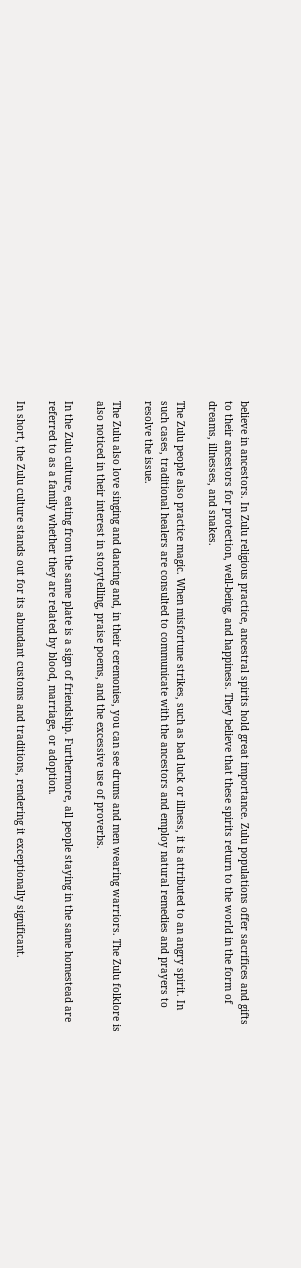believe in ancestors. In Zulu religious practice, ancestral spirits hold great importance. Zulu populations offer sacrifices and gifts to their ancestors for protection, well-being, and happiness. They believe that these spirits return to the world in the form of dreams, illnesses, and snakes.

The Zulu people also practice magic. When misfortune strikes, such as bad luck or illness, it is attributed to an angry spirit. In such cases, traditional healers are consulted to communicate with the ancestors and employ natural remedies and prayers to resolve the issue.

The Zulu also love singing and dancing and, in their ceremonies, you can see drums and men wearing warriors. The Zulu folklore is also noticed in their interest in storytelling, praise poems, and the excessive use of proverbs.

In the Zulu culture, eating from the same plate is a sign of friendship. Furthermore, all people staying in the same homestead are referred to as a family whether they are related by blood, marriage, or adoption.

In short, the Zulu culture stands out for its abundant customs and traditions, rendering it exceptionally significant.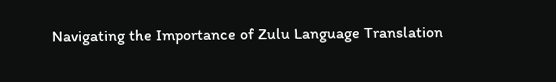Navigating the Importance of Zulu Language Translation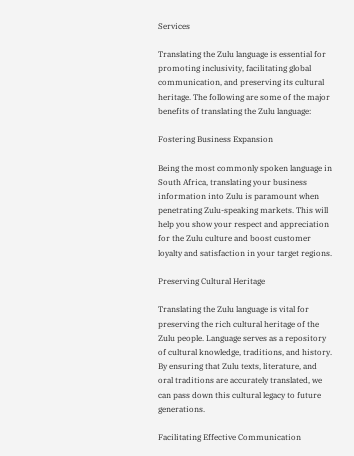Services

Translating the Zulu language is essential for promoting inclusivity, facilitating global communication, and preserving its cultural heritage. The following are some of the major benefits of translating the Zulu language:

Fostering Business Expansion

Being the most commonly spoken language in South Africa, translating your business information into Zulu is paramount when penetrating Zulu-speaking markets. This will help you show your respect and appreciation for the Zulu culture and boost customer loyalty and satisfaction in your target regions.

Preserving Cultural Heritage

Translating the Zulu language is vital for preserving the rich cultural heritage of the Zulu people. Language serves as a repository of cultural knowledge, traditions, and history. By ensuring that Zulu texts, literature, and oral traditions are accurately translated, we can pass down this cultural legacy to future generations.

Facilitating Effective Communication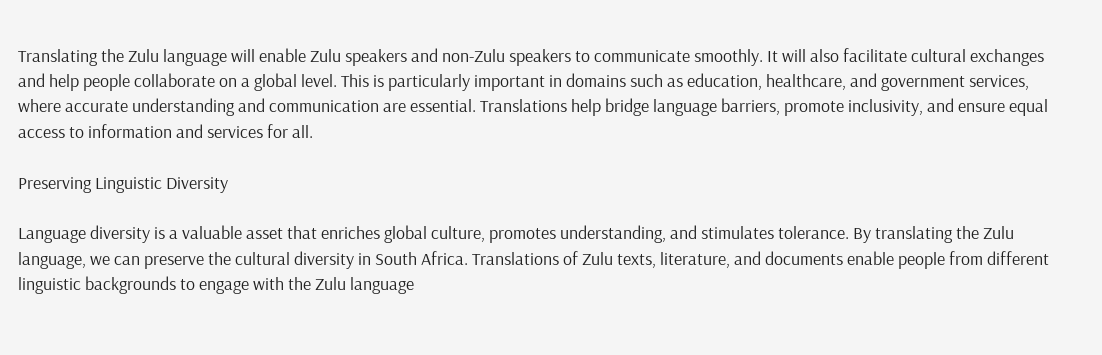Translating the Zulu language will enable Zulu speakers and non-Zulu speakers to communicate smoothly. It will also facilitate cultural exchanges and help people collaborate on a global level. This is particularly important in domains such as education, healthcare, and government services, where accurate understanding and communication are essential. Translations help bridge language barriers, promote inclusivity, and ensure equal access to information and services for all.

Preserving Linguistic Diversity

Language diversity is a valuable asset that enriches global culture, promotes understanding, and stimulates tolerance. By translating the Zulu language, we can preserve the cultural diversity in South Africa. Translations of Zulu texts, literature, and documents enable people from different linguistic backgrounds to engage with the Zulu language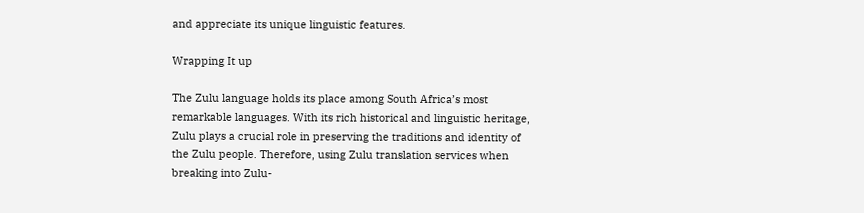and appreciate its unique linguistic features.

Wrapping It up

The Zulu language holds its place among South Africa’s most remarkable languages. With its rich historical and linguistic heritage, Zulu plays a crucial role in preserving the traditions and identity of the Zulu people. Therefore, using Zulu translation services when breaking into Zulu-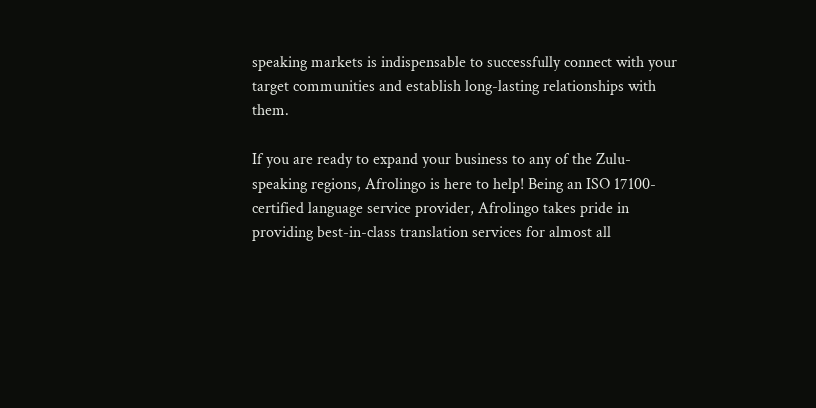speaking markets is indispensable to successfully connect with your target communities and establish long-lasting relationships with them.

If you are ready to expand your business to any of the Zulu-speaking regions, Afrolingo is here to help! Being an ISO 17100-certified language service provider, Afrolingo takes pride in providing best-in-class translation services for almost all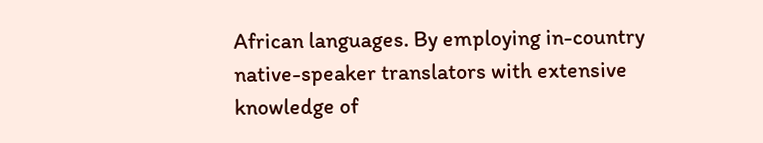African languages. By employing in-country native-speaker translators with extensive knowledge of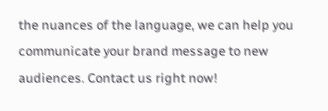the nuances of the language, we can help you communicate your brand message to new audiences. Contact us right now!